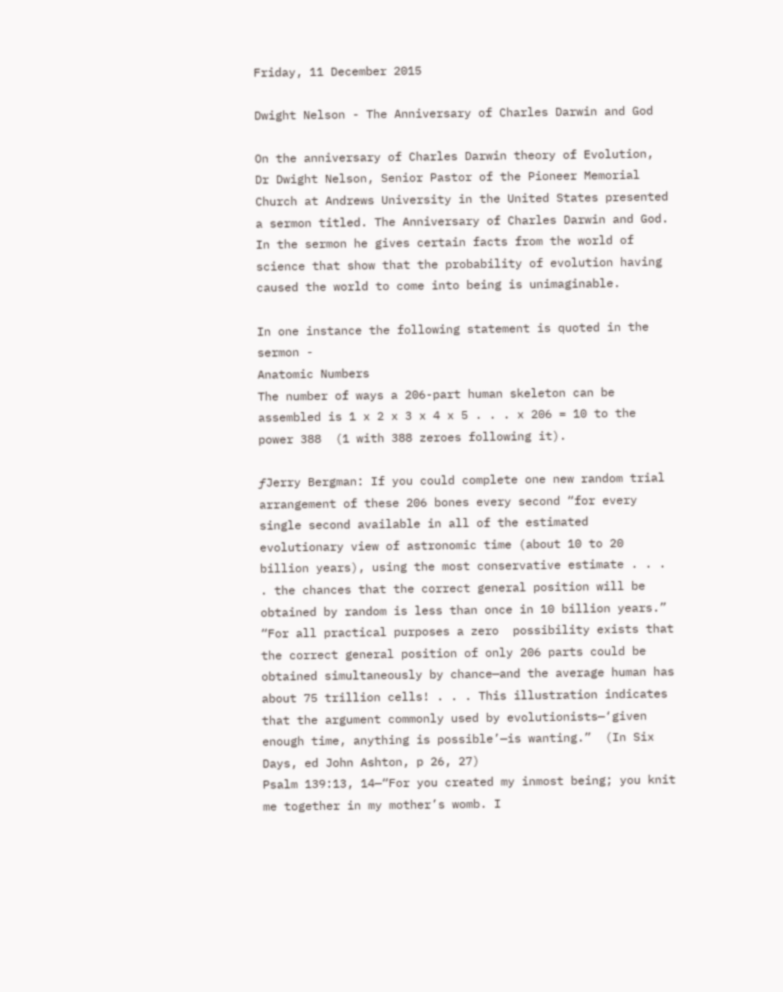Friday, 11 December 2015

Dwight Nelson - The Anniversary of Charles Darwin and God

On the anniversary of Charles Darwin theory of Evolution, Dr Dwight Nelson, Senior Pastor of the Pioneer Memorial Church at Andrews University in the United States presented a sermon titled. The Anniversary of Charles Darwin and God. In the sermon he gives certain facts from the world of science that show that the probability of evolution having caused the world to come into being is unimaginable.

In one instance the following statement is quoted in the sermon -
Anatomic Numbers
The number of ways a 206-part human skeleton can be assembled is 1 x 2 x 3 x 4 x 5 . . . x 206 = 10 to the power 388  (1 with 388 zeroes following it).

ƒJerry Bergman: If you could complete one new random trial arrangement of these 206 bones every second “for every single second available in all of the estimated evolutionary view of astronomic time (about 10 to 20 billion years), using the most conservative estimate . . . . the chances that the correct general position will be obtained by random is less than once in 10 billion years.” “For all practical purposes a zero  possibility exists that the correct general position of only 206 parts could be obtained simultaneously by chance—and the average human has about 75 trillion cells! . . . This illustration indicates that the argument commonly used by evolutionists—‘given enough time, anything is possible’—is wanting.”  (In Six Days, ed John Ashton, p 26, 27)
Psalm 139:13, 14—“For you created my inmost being; you knit me together in my mother’s womb. I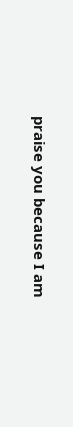praise you because I am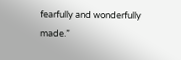fearfully and wonderfully made.”